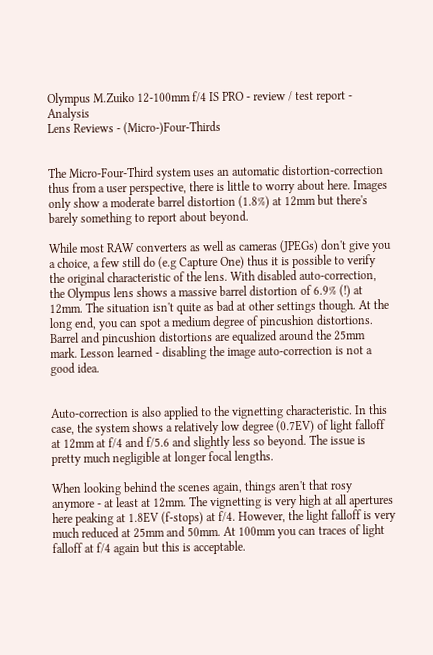Olympus M.Zuiko 12-100mm f/4 IS PRO - review / test report - Analysis
Lens Reviews - (Micro-)Four-Thirds


The Micro-Four-Third system uses an automatic distortion-correction thus from a user perspective, there is little to worry about here. Images only show a moderate barrel distortion (1.8%) at 12mm but there's barely something to report about beyond.

While most RAW converters as well as cameras (JPEGs) don't give you a choice, a few still do (e.g Capture One) thus it is possible to verify the original characteristic of the lens. With disabled auto-correction, the Olympus lens shows a massive barrel distortion of 6.9% (!) at 12mm. The situation isn't quite as bad at other settings though. At the long end, you can spot a medium degree of pincushion distortions. Barrel and pincushion distortions are equalized around the 25mm mark. Lesson learned - disabling the image auto-correction is not a good idea.


Auto-correction is also applied to the vignetting characteristic. In this case, the system shows a relatively low degree (0.7EV) of light falloff at 12mm at f/4 and f/5.6 and slightly less so beyond. The issue is pretty much negligible at longer focal lengths.

When looking behind the scenes again, things aren't that rosy anymore - at least at 12mm. The vignetting is very high at all apertures here peaking at 1.8EV (f-stops) at f/4. However, the light falloff is very much reduced at 25mm and 50mm. At 100mm you can traces of light falloff at f/4 again but this is acceptable.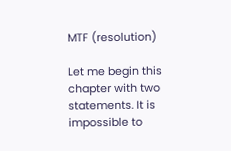MTF (resolution)

Let me begin this chapter with two statements. It is impossible to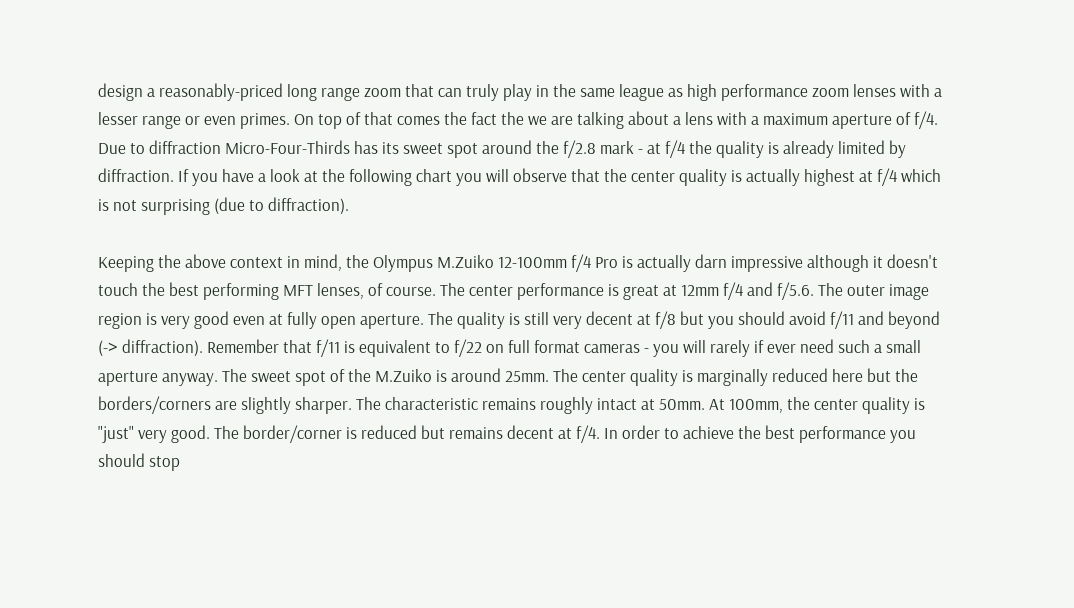design a reasonably-priced long range zoom that can truly play in the same league as high performance zoom lenses with a lesser range or even primes. On top of that comes the fact the we are talking about a lens with a maximum aperture of f/4. Due to diffraction Micro-Four-Thirds has its sweet spot around the f/2.8 mark - at f/4 the quality is already limited by diffraction. If you have a look at the following chart you will observe that the center quality is actually highest at f/4 which is not surprising (due to diffraction).

Keeping the above context in mind, the Olympus M.Zuiko 12-100mm f/4 Pro is actually darn impressive although it doesn't touch the best performing MFT lenses, of course. The center performance is great at 12mm f/4 and f/5.6. The outer image region is very good even at fully open aperture. The quality is still very decent at f/8 but you should avoid f/11 and beyond (-> diffraction). Remember that f/11 is equivalent to f/22 on full format cameras - you will rarely if ever need such a small aperture anyway. The sweet spot of the M.Zuiko is around 25mm. The center quality is marginally reduced here but the borders/corners are slightly sharper. The characteristic remains roughly intact at 50mm. At 100mm, the center quality is "just" very good. The border/corner is reduced but remains decent at f/4. In order to achieve the best performance you should stop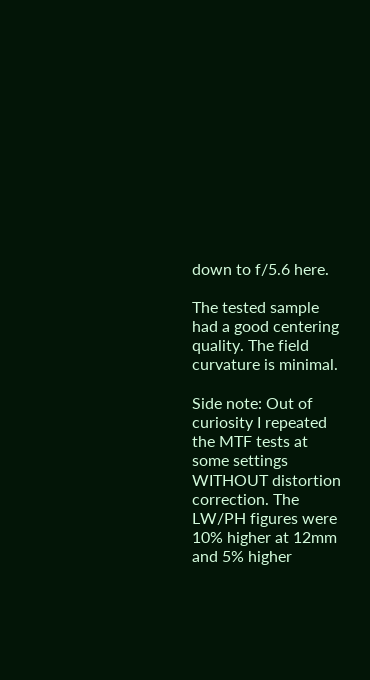down to f/5.6 here.

The tested sample had a good centering quality. The field curvature is minimal.

Side note: Out of curiosity I repeated the MTF tests at some settings WITHOUT distortion correction. The LW/PH figures were 10% higher at 12mm and 5% higher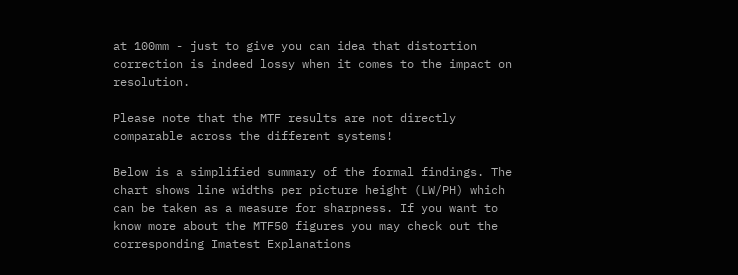at 100mm - just to give you can idea that distortion correction is indeed lossy when it comes to the impact on resolution.

Please note that the MTF results are not directly comparable across the different systems!

Below is a simplified summary of the formal findings. The chart shows line widths per picture height (LW/PH) which can be taken as a measure for sharpness. If you want to know more about the MTF50 figures you may check out the corresponding Imatest Explanations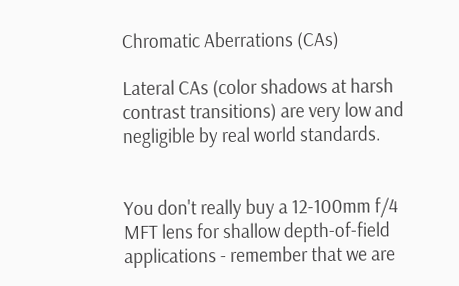Chromatic Aberrations (CAs)

Lateral CAs (color shadows at harsh contrast transitions) are very low and negligible by real world standards.


You don't really buy a 12-100mm f/4 MFT lens for shallow depth-of-field applications - remember that we are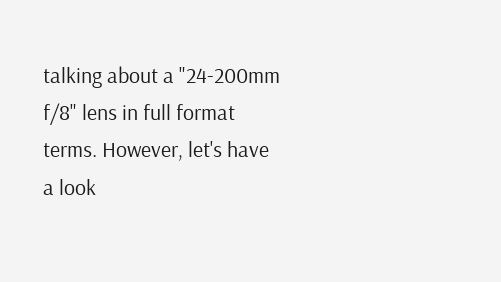talking about a "24-200mm f/8" lens in full format terms. However, let's have a look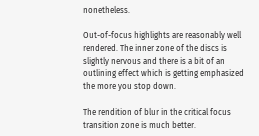nonetheless.

Out-of-focus highlights are reasonably well rendered. The inner zone of the discs is slightly nervous and there is a bit of an outlining effect which is getting emphasized the more you stop down.

The rendition of blur in the critical focus transition zone is much better.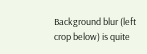Background blur (left crop below) is quite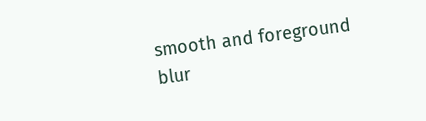smooth and foreground blur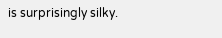is surprisingly silky.